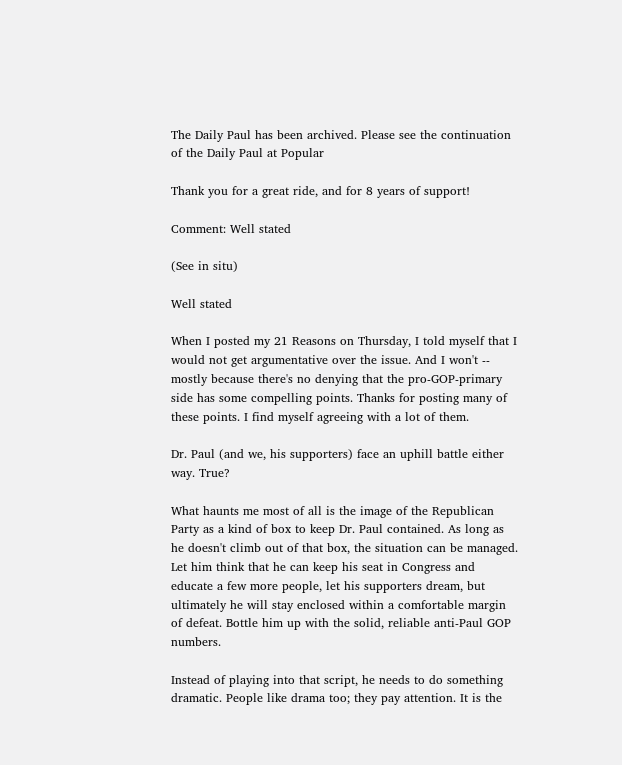The Daily Paul has been archived. Please see the continuation of the Daily Paul at Popular

Thank you for a great ride, and for 8 years of support!

Comment: Well stated

(See in situ)

Well stated

When I posted my 21 Reasons on Thursday, I told myself that I would not get argumentative over the issue. And I won't -- mostly because there's no denying that the pro-GOP-primary side has some compelling points. Thanks for posting many of these points. I find myself agreeing with a lot of them.

Dr. Paul (and we, his supporters) face an uphill battle either way. True?

What haunts me most of all is the image of the Republican Party as a kind of box to keep Dr. Paul contained. As long as he doesn't climb out of that box, the situation can be managed. Let him think that he can keep his seat in Congress and educate a few more people, let his supporters dream, but ultimately he will stay enclosed within a comfortable margin of defeat. Bottle him up with the solid, reliable anti-Paul GOP numbers.

Instead of playing into that script, he needs to do something dramatic. People like drama too; they pay attention. It is the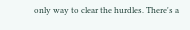only way to clear the hurdles. There's a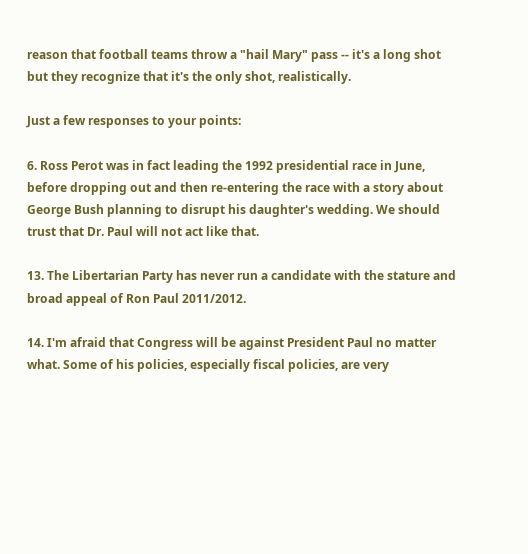reason that football teams throw a "hail Mary" pass -- it's a long shot but they recognize that it's the only shot, realistically.

Just a few responses to your points:

6. Ross Perot was in fact leading the 1992 presidential race in June, before dropping out and then re-entering the race with a story about George Bush planning to disrupt his daughter's wedding. We should trust that Dr. Paul will not act like that.

13. The Libertarian Party has never run a candidate with the stature and broad appeal of Ron Paul 2011/2012.

14. I'm afraid that Congress will be against President Paul no matter what. Some of his policies, especially fiscal policies, are very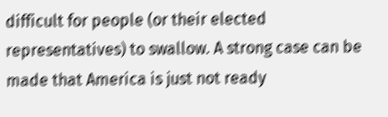difficult for people (or their elected representatives) to swallow. A strong case can be made that America is just not ready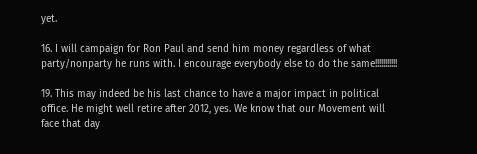yet.

16. I will campaign for Ron Paul and send him money regardless of what party/nonparty he runs with. I encourage everybody else to do the same!!!!!!!!!!!

19. This may indeed be his last chance to have a major impact in political office. He might well retire after 2012, yes. We know that our Movement will face that day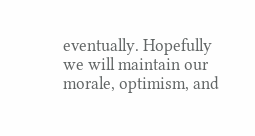eventually. Hopefully we will maintain our morale, optimism, and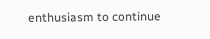enthusiasm to continue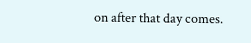on after that day comes.